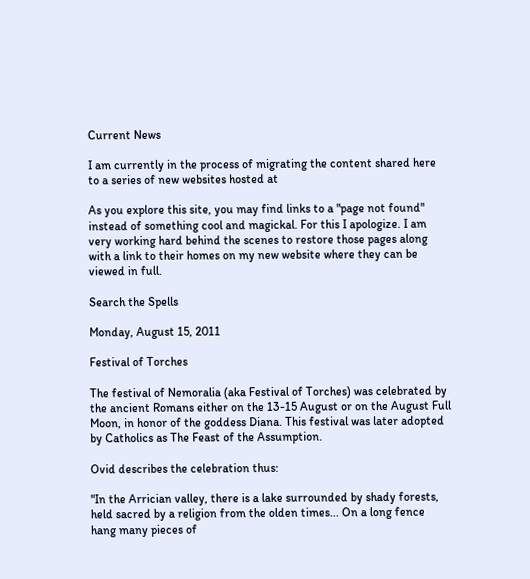Current News

I am currently in the process of migrating the content shared here to a series of new websites hosted at

As you explore this site, you may find links to a "page not found" instead of something cool and magickal. For this I apologize. I am very working hard behind the scenes to restore those pages along with a link to their homes on my new website where they can be viewed in full.

Search the Spells

Monday, August 15, 2011

Festival of Torches

The festival of Nemoralia (aka Festival of Torches) was celebrated by the ancient Romans either on the 13-15 August or on the August Full Moon, in honor of the goddess Diana. This festival was later adopted by Catholics as The Feast of the Assumption.

Ovid describes the celebration thus:

"In the Arrician valley, there is a lake surrounded by shady forests, held sacred by a religion from the olden times... On a long fence hang many pieces of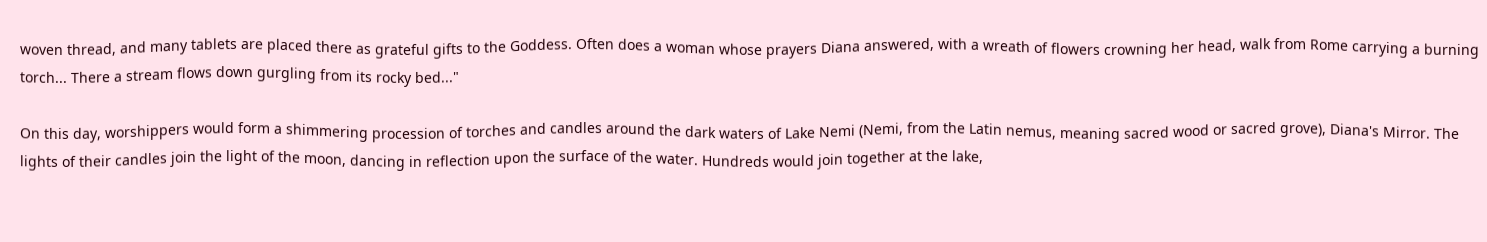woven thread, and many tablets are placed there as grateful gifts to the Goddess. Often does a woman whose prayers Diana answered, with a wreath of flowers crowning her head, walk from Rome carrying a burning torch... There a stream flows down gurgling from its rocky bed..."

On this day, worshippers would form a shimmering procession of torches and candles around the dark waters of Lake Nemi (Nemi, from the Latin nemus, meaning sacred wood or sacred grove), Diana's Mirror. The lights of their candles join the light of the moon, dancing in reflection upon the surface of the water. Hundreds would join together at the lake,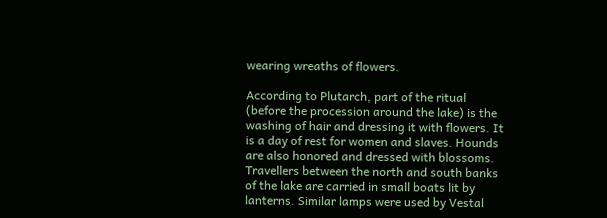wearing wreaths of flowers.

According to Plutarch, part of the ritual (before the procession around the lake) is the washing of hair and dressing it with flowers. It is a day of rest for women and slaves. Hounds are also honored and dressed with blossoms. Travellers between the north and south banks of the lake are carried in small boats lit by lanterns. Similar lamps were used by Vestal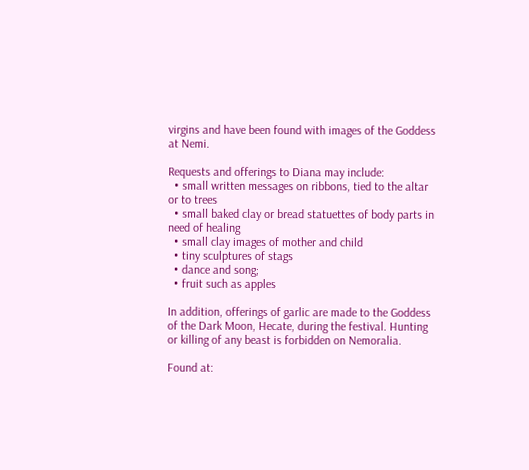virgins and have been found with images of the Goddess at Nemi.

Requests and offerings to Diana may include:
  • small written messages on ribbons, tied to the altar or to trees
  • small baked clay or bread statuettes of body parts in need of healing
  • small clay images of mother and child
  • tiny sculptures of stags
  • dance and song;
  • fruit such as apples

In addition, offerings of garlic are made to the Goddess of the Dark Moon, Hecate, during the festival. Hunting or killing of any beast is forbidden on Nemoralia.

Found at: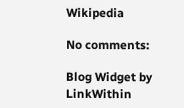Wikipedia

No comments:

Blog Widget by LinkWithin